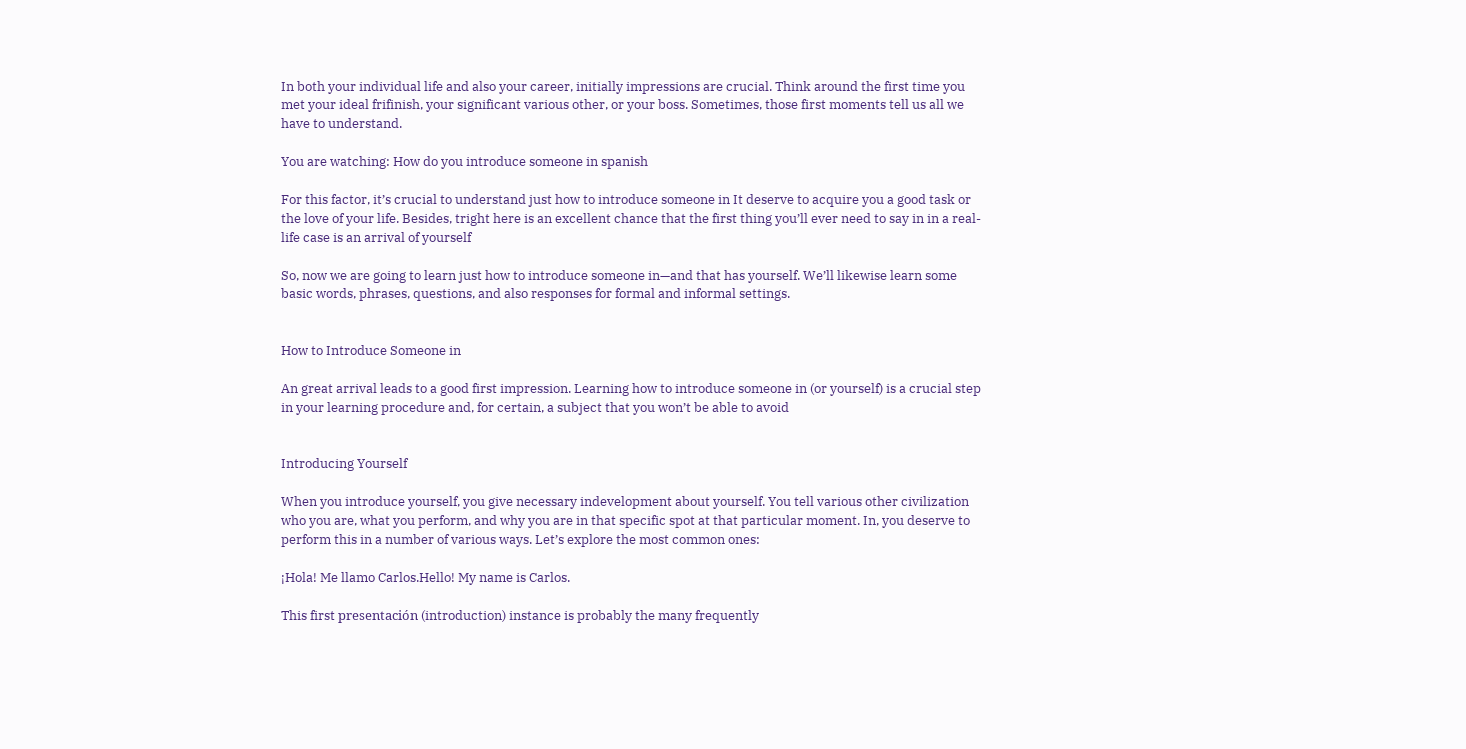In both your individual life and also your career, initially impressions are crucial. Think around the first time you met your ideal frifinish, your significant various other, or your boss. Sometimes, those first moments tell us all we have to understand.

You are watching: How do you introduce someone in spanish

For this factor, it’s crucial to understand just how to introduce someone in It deserve to acquire you a good task or the love of your life. Besides, tright here is an excellent chance that the first thing you’ll ever need to say in in a real-life case is an arrival of yourself

So, now we are going to learn just how to introduce someone in—and that has yourself. We’ll likewise learn some basic words, phrases, questions, and also responses for formal and informal settings.


How to Introduce Someone in

An great arrival leads to a good first impression. Learning how to introduce someone in (or yourself) is a crucial step in your learning procedure and, for certain, a subject that you won’t be able to avoid


Introducing Yourself

When you introduce yourself, you give necessary indevelopment about yourself. You tell various other civilization who you are, what you perform, and why you are in that specific spot at that particular moment. In, you deserve to perform this in a number of various ways. Let’s explore the most common ones:

¡Hola! Me llamo Carlos.Hello! My name is Carlos.

This first presentación (introduction) instance is probably the many frequently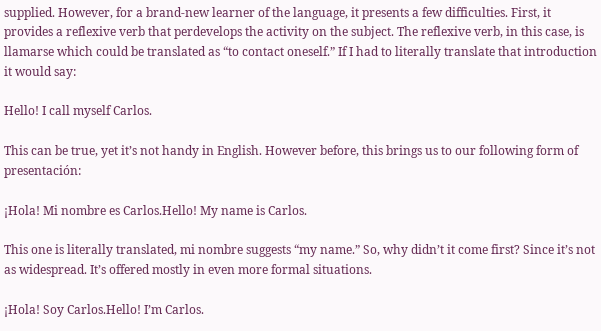supplied. However, for a brand-new learner of the language, it presents a few difficulties. First, it provides a reflexive verb that perdevelops the activity on the subject. The reflexive verb, in this case, is llamarse which could be translated as “to contact oneself.” If I had to literally translate that introduction it would say:

Hello! I call myself Carlos.

This can be true, yet it’s not handy in English. However before, this brings us to our following form of presentación:

¡Hola! Mi nombre es Carlos.Hello! My name is Carlos.

This one is literally translated, mi nombre suggests “my name.” So, why didn’t it come first? Since it’s not as widespread. It’s offered mostly in even more formal situations.

¡Hola! Soy Carlos.Hello! I’m Carlos.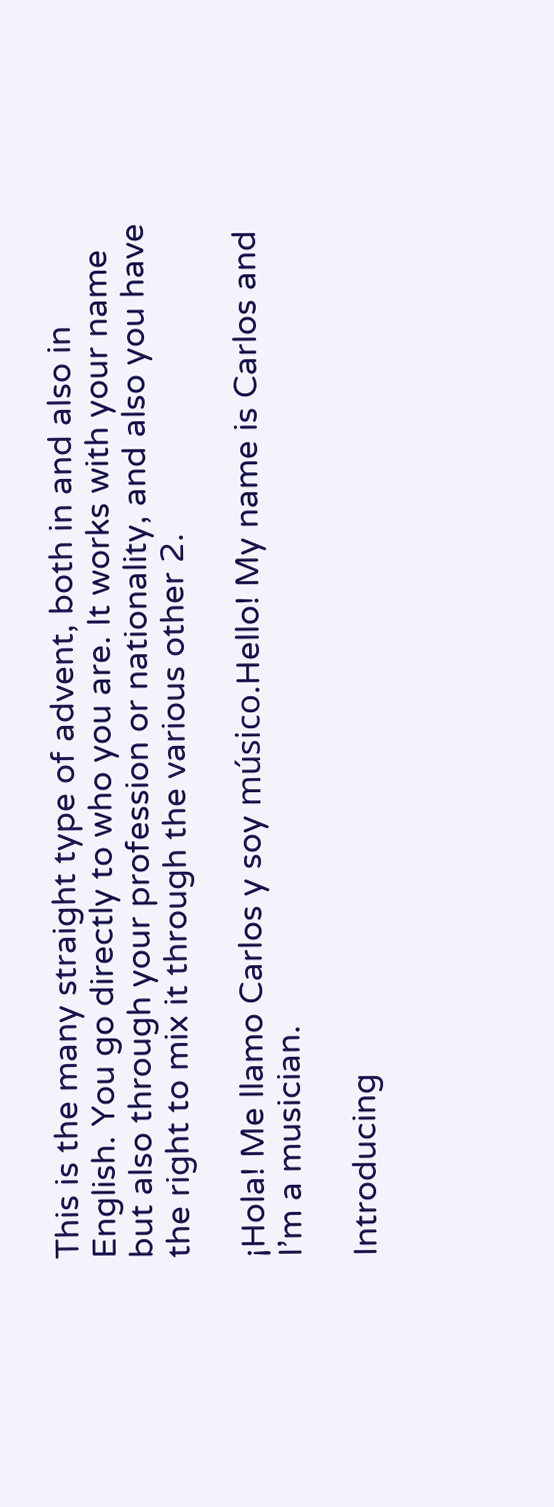This is the many straight type of advent, both in and also in English. You go directly to who you are. It works with your name but also through your profession or nationality, and also you have the right to mix it through the various other 2.

¡Hola! Me llamo Carlos y soy músico.Hello! My name is Carlos and I’m a musician.

Introducing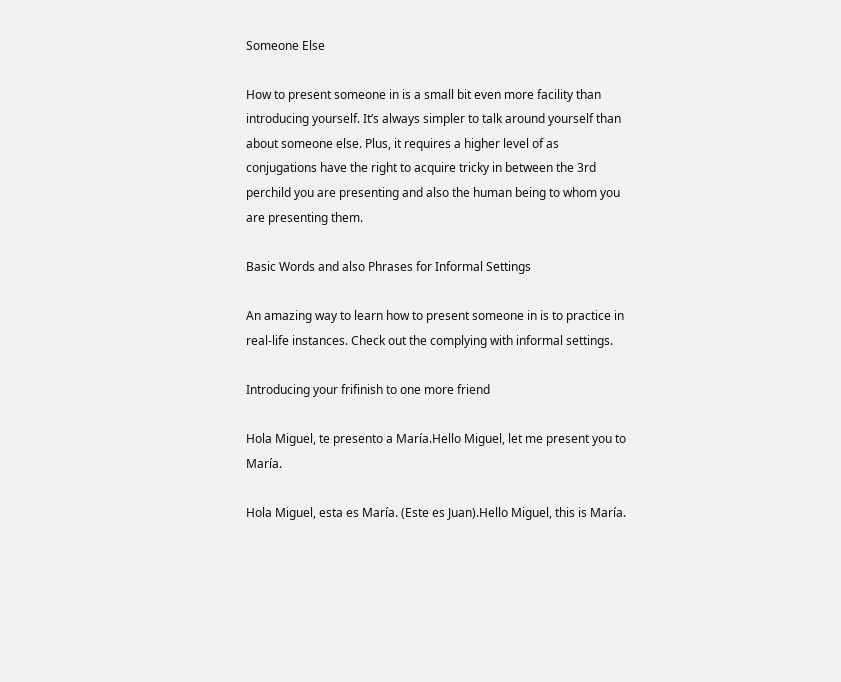Someone Else

How to present someone in is a small bit even more facility than introducing yourself. It’s always simpler to talk around yourself than about someone else. Plus, it requires a higher level of as conjugations have the right to acquire tricky in between the 3rd perchild you are presenting and also the human being to whom you are presenting them.

Basic Words and also Phrases for Informal Settings

An amazing way to learn how to present someone in is to practice in real-life instances. Check out the complying with informal settings.

Introducing your frifinish to one more friend

Hola Miguel, te presento a María.Hello Miguel, let me present you to María.

Hola Miguel, esta es María. (Este es Juan).Hello Miguel, this is María.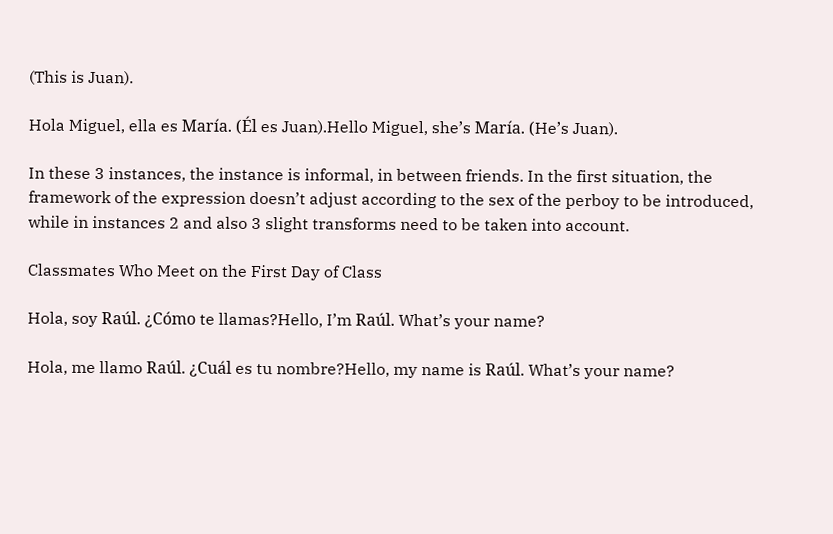(This is Juan).

Hola Miguel, ella es María. (Él es Juan).Hello Miguel, she’s María. (He’s Juan).

In these 3 instances, the instance is informal, in between friends. In the first situation, the framework of the expression doesn’t adjust according to the sex of the perboy to be introduced, while in instances 2 and also 3 slight transforms need to be taken into account.

Classmates Who Meet on the First Day of Class

Hola, soy Raúl. ¿Cómo te llamas?Hello, I’m Raúl. What’s your name?

Hola, me llamo Raúl. ¿Cuál es tu nombre?Hello, my name is Raúl. What’s your name?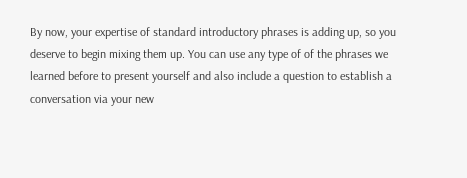By now, your expertise of standard introductory phrases is adding up, so you deserve to begin mixing them up. You can use any type of of the phrases we learned before to present yourself and also include a question to establish a conversation via your new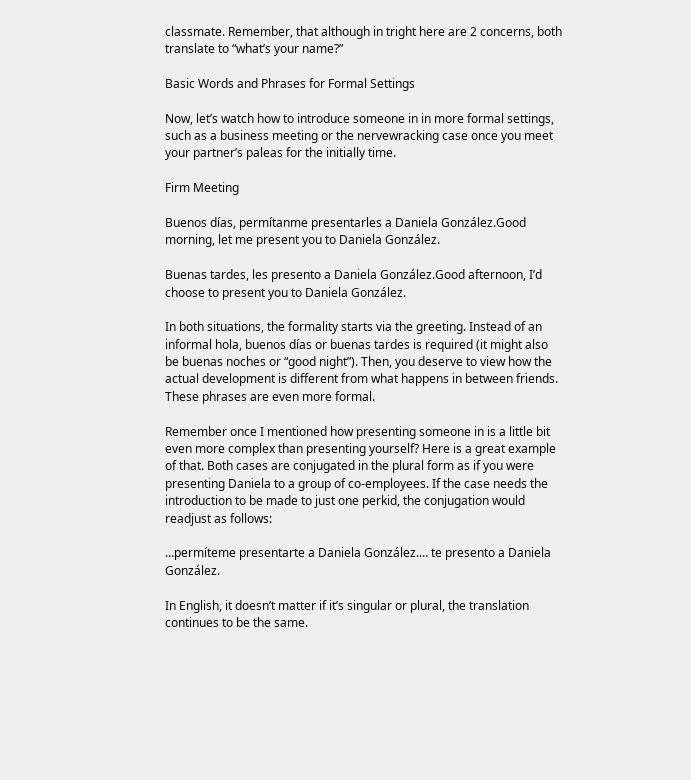classmate. Remember, that although in tright here are 2 concerns, both translate to “what’s your name?”

Basic Words and Phrases for Formal Settings

Now, let’s watch how to introduce someone in in more formal settings, such as a business meeting or the nervewracking case once you meet your partner’s paleas for the initially time.

Firm Meeting

Buenos días, permítanme presentarles a Daniela González.Good morning, let me present you to Daniela González.

Buenas tardes, les presento a Daniela González.Good afternoon, I’d choose to present you to Daniela González.

In both situations, the formality starts via the greeting. Instead of an informal hola, buenos días or buenas tardes is required (it might also be buenas noches or “good night”). Then, you deserve to view how the actual development is different from what happens in between friends. These phrases are even more formal.

Remember once I mentioned how presenting someone in is a little bit even more complex than presenting yourself? Here is a great example of that. Both cases are conjugated in the plural form as if you were presenting Daniela to a group of co-employees. If the case needs the introduction to be made to just one perkid, the conjugation would readjust as follows:

…permíteme presentarte a Daniela González.… te presento a Daniela González.

In English, it doesn’t matter if it’s singular or plural, the translation continues to be the same.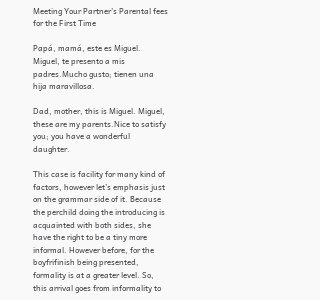Meeting Your Partner’s Parental fees for the First Time

Papá, mamá, este es Miguel. Miguel, te presento a mis padres.Mucho gusto; tienen una hija maravillosa.

Dad, mother, this is Miguel. Miguel, these are my parents.Nice to satisfy you; you have a wonderful daughter.

This case is facility for many kind of factors, however let’s emphasis just on the grammar side of it. Because the perchild doing the introducing is acquainted with both sides, she have the right to be a tiny more informal. However before, for the boyfrifinish being presented, formality is at a greater level. So, this arrival goes from informality to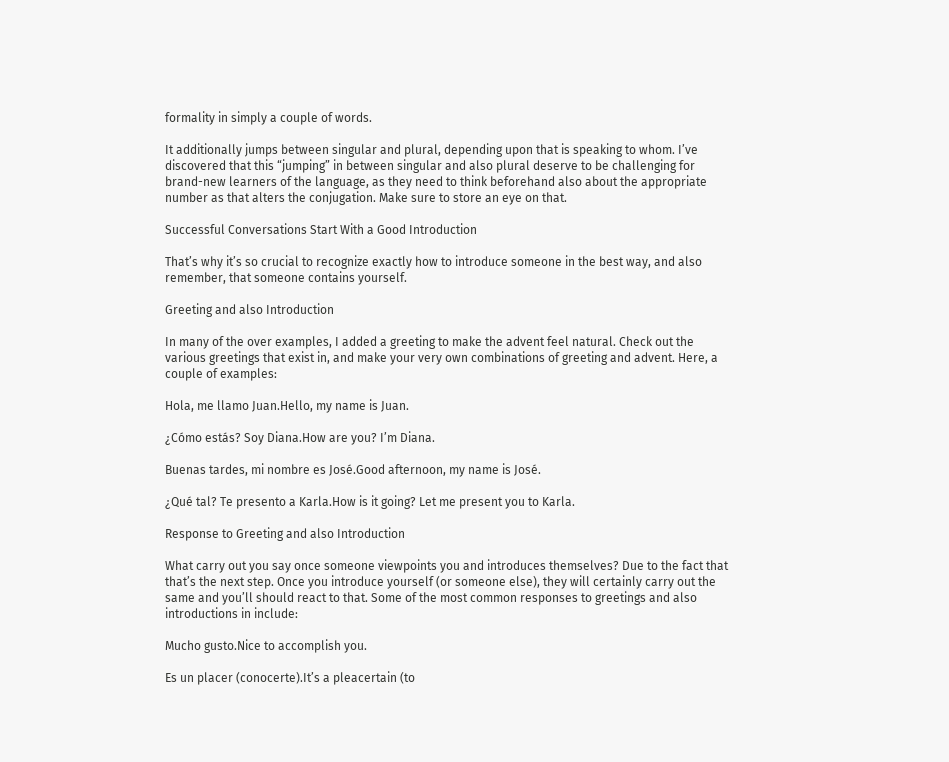formality in simply a couple of words.

It additionally jumps between singular and plural, depending upon that is speaking to whom. I’ve discovered that this “jumping” in between singular and also plural deserve to be challenging for brand-new learners of the language, as they need to think beforehand also about the appropriate number as that alters the conjugation. Make sure to store an eye on that.

Successful Conversations Start With a Good Introduction

That’s why it’s so crucial to recognize exactly how to introduce someone in the best way, and also remember, that someone contains yourself.

Greeting and also Introduction

In many of the over examples, I added a greeting to make the advent feel natural. Check out the various greetings that exist in, and make your very own combinations of greeting and advent. Here, a couple of examples:

Hola, me llamo Juan.Hello, my name is Juan.

¿Cómo estás? Soy Diana.How are you? I’m Diana.

Buenas tardes, mi nombre es José.Good afternoon, my name is José.

¿Qué tal? Te presento a Karla.How is it going? Let me present you to Karla.

Response to Greeting and also Introduction

What carry out you say once someone viewpoints you and introduces themselves? Due to the fact that that’s the next step. Once you introduce yourself (or someone else), they will certainly carry out the same and you’ll should react to that. Some of the most common responses to greetings and also introductions in include:

Mucho gusto.Nice to accomplish you.

Es un placer (conocerte).It’s a pleacertain (to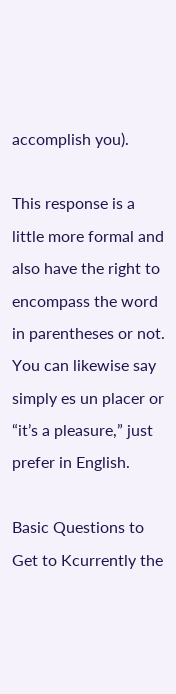accomplish you).

This response is a little more formal and also have the right to encompass the word in parentheses or not. You can likewise say simply es un placer or “it’s a pleasure,” just prefer in English.

Basic Questions to Get to Kcurrently the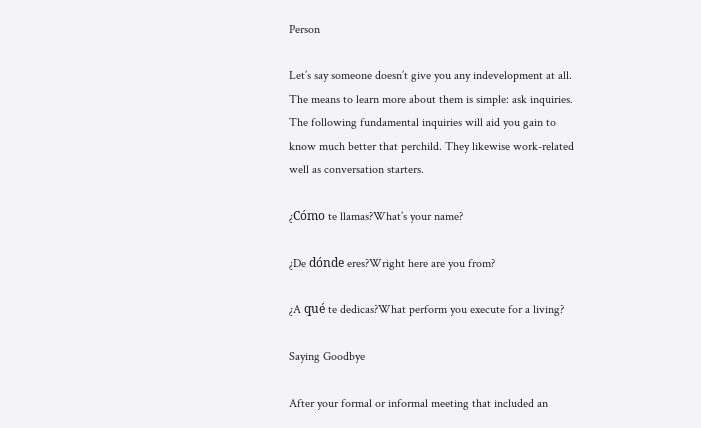Person

Let’s say someone doesn’t give you any indevelopment at all. The means to learn more about them is simple: ask inquiries. The following fundamental inquiries will aid you gain to know much better that perchild. They likewise work-related well as conversation starters.

¿Cómo te llamas?What’s your name?

¿De dónde eres?Wright here are you from?

¿A qué te dedicas?What perform you execute for a living?

Saying Goodbye

After your formal or informal meeting that included an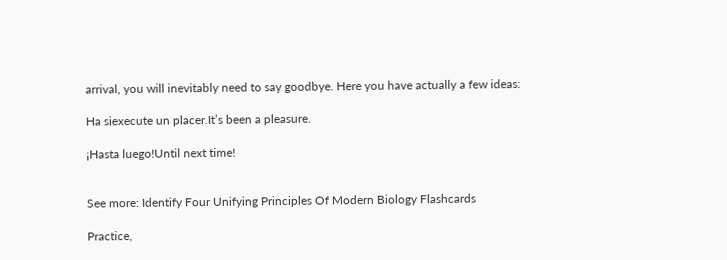arrival, you will inevitably need to say goodbye. Here you have actually a few ideas:

Ha siexecute un placer.It’s been a pleasure.

¡Hasta luego!Until next time!


See more: Identify Four Unifying Principles Of Modern Biology Flashcards

Practice,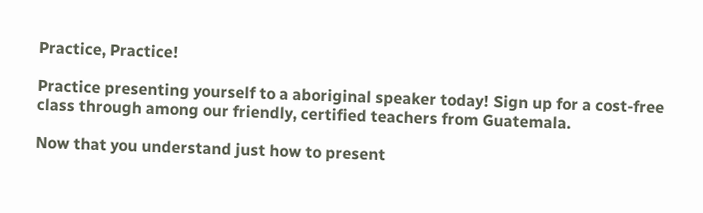Practice, Practice!

Practice presenting yourself to a aboriginal speaker today! Sign up for a cost-free class through among our friendly, certified teachers from Guatemala.

Now that you understand just how to present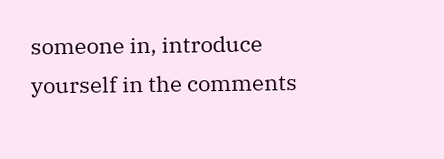someone in, introduce yourself in the comments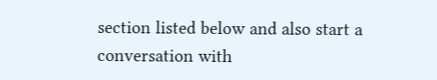section listed below and also start a conversation with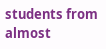students from almost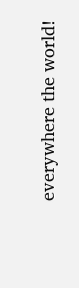everywhere the world!